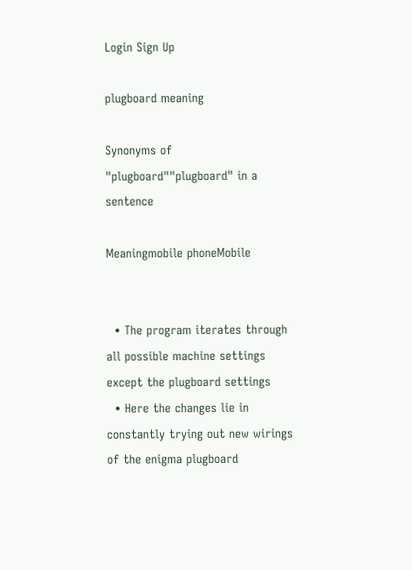Login Sign Up

plugboard meaning

Synonyms of "plugboard""plugboard" in a sentence

Meaningmobile phoneMobile


  • The program iterates through all possible machine settings except the plugboard settings
  • Here the changes lie in constantly trying out new wirings of the enigma plugboard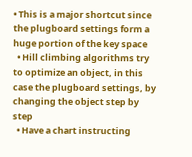• This is a major shortcut since the plugboard settings form a huge portion of the key space
  • Hill climbing algorithms try to optimize an object, in this case the plugboard settings, by changing the object step by step
  • Have a chart instructing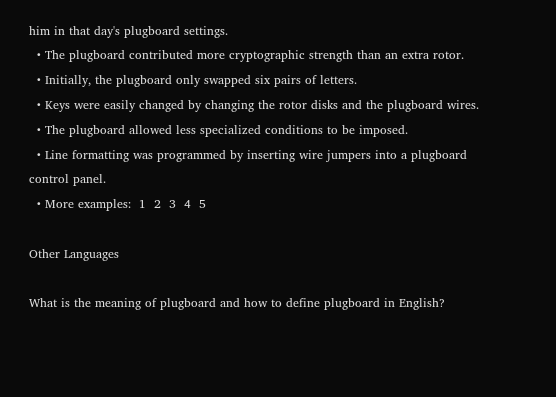him in that day's plugboard settings.
  • The plugboard contributed more cryptographic strength than an extra rotor.
  • Initially, the plugboard only swapped six pairs of letters.
  • Keys were easily changed by changing the rotor disks and the plugboard wires.
  • The plugboard allowed less specialized conditions to be imposed.
  • Line formatting was programmed by inserting wire jumpers into a plugboard control panel.
  • More examples:  1  2  3  4  5

Other Languages

What is the meaning of plugboard and how to define plugboard in English?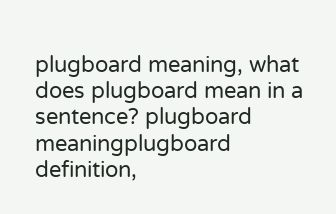plugboard meaning, what does plugboard mean in a sentence? plugboard meaningplugboard definition,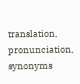translation, pronunciation, synonyms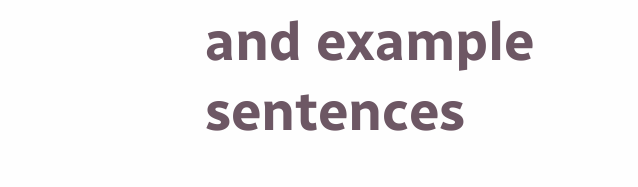and example sentences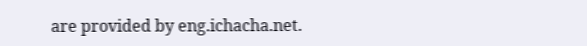are provided by eng.ichacha.net.